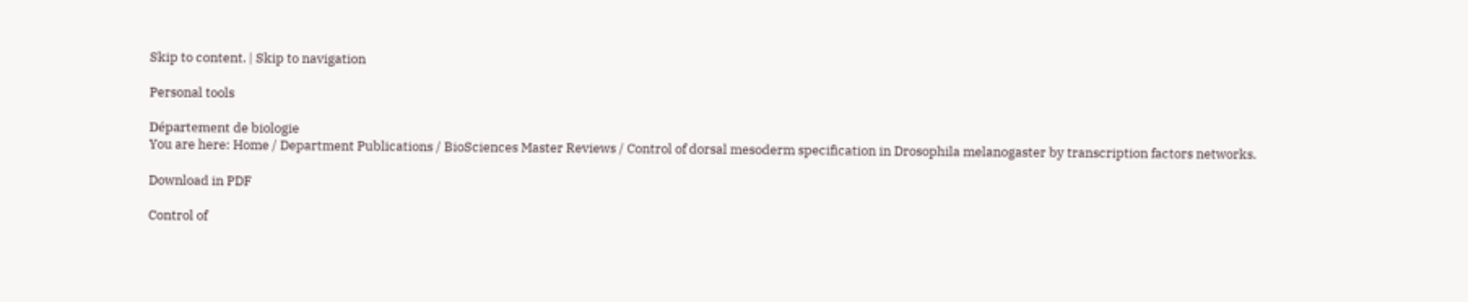Skip to content. | Skip to navigation

Personal tools

Département de biologie
You are here: Home / Department Publications / BioSciences Master Reviews / Control of dorsal mesoderm specification in Drosophila melanogaster by transcription factors networks.

Download in PDF

Control of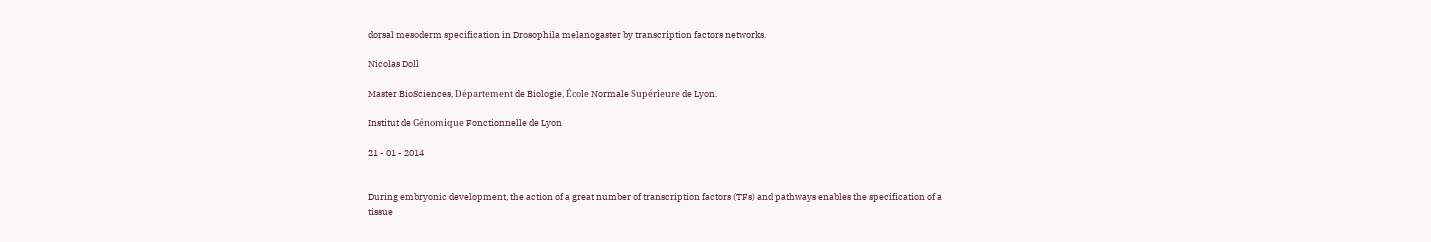dorsal mesoderm specification in Drosophila melanogaster by transcription factors networks.

Nicolas Doll

Master BioSciences, Département de Biologie, École Normale Supérieure de Lyon.

Institut de Génomique Fonctionnelle de Lyon

21 - 01 - 2014


During embryonic development, the action of a great number of transcription factors (TFs) and pathways enables the specification of a tissue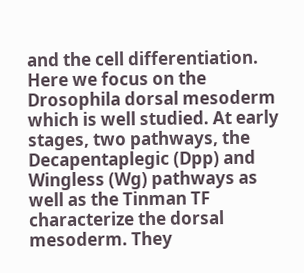and the cell differentiation. Here we focus on the Drosophila dorsal mesoderm which is well studied. At early stages, two pathways, the Decapentaplegic (Dpp) and Wingless (Wg) pathways as well as the Tinman TF characterize the dorsal mesoderm. They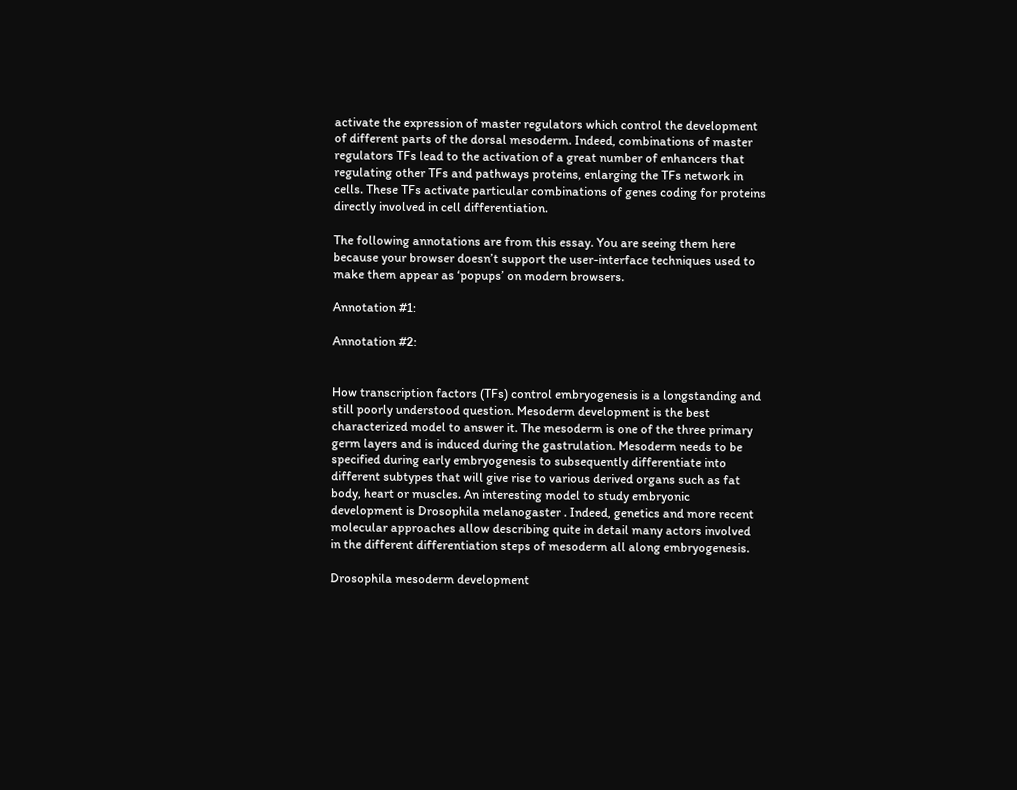activate the expression of master regulators which control the development of different parts of the dorsal mesoderm. Indeed, combinations of master regulators TFs lead to the activation of a great number of enhancers that regulating other TFs and pathways proteins, enlarging the TFs network in cells. These TFs activate particular combinations of genes coding for proteins directly involved in cell differentiation.

The following annotations are from this essay. You are seeing them here because your browser doesn’t support the user-interface techniques used to make them appear as ‘popups’ on modern browsers.

Annotation #1:

Annotation #2:


How transcription factors (TFs) control embryogenesis is a longstanding and still poorly understood question. Mesoderm development is the best characterized model to answer it. The mesoderm is one of the three primary germ layers and is induced during the gastrulation. Mesoderm needs to be specified during early embryogenesis to subsequently differentiate into different subtypes that will give rise to various derived organs such as fat body, heart or muscles. An interesting model to study embryonic development is Drosophila melanogaster . Indeed, genetics and more recent molecular approaches allow describing quite in detail many actors involved in the different differentiation steps of mesoderm all along embryogenesis.

Drosophila mesoderm development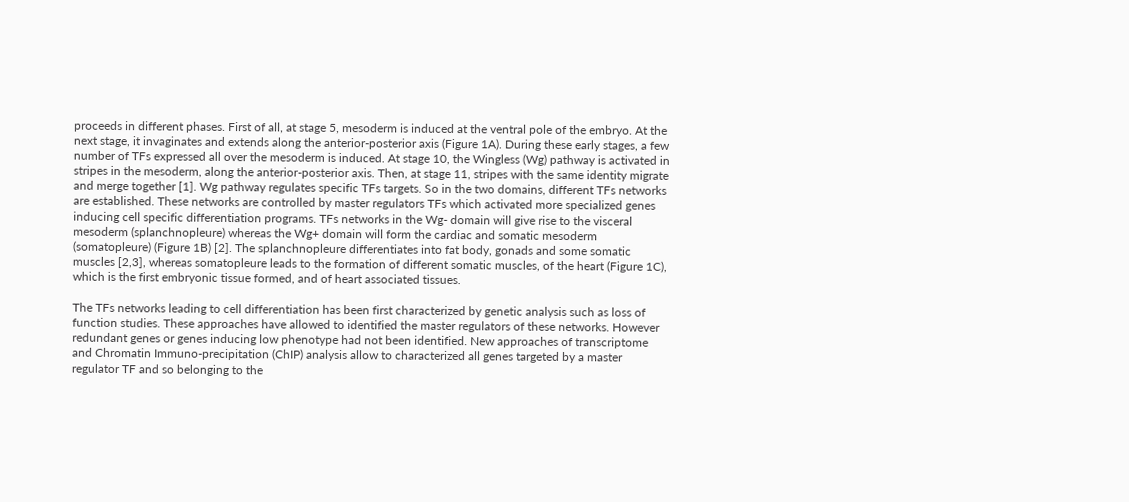proceeds in different phases. First of all, at stage 5, mesoderm is induced at the ventral pole of the embryo. At the next stage, it invaginates and extends along the anterior-posterior axis (Figure 1A). During these early stages, a few number of TFs expressed all over the mesoderm is induced. At stage 10, the Wingless (Wg) pathway is activated in stripes in the mesoderm, along the anterior-posterior axis. Then, at stage 11, stripes with the same identity migrate and merge together [1]. Wg pathway regulates specific TFs targets. So in the two domains, different TFs networks are established. These networks are controlled by master regulators TFs which activated more specialized genes inducing cell specific differentiation programs. TFs networks in the Wg- domain will give rise to the visceral mesoderm (splanchnopleure) whereas the Wg+ domain will form the cardiac and somatic mesoderm (somatopleure) (Figure 1B) [2]. The splanchnopleure differentiates into fat body, gonads and some somatic muscles [2,3], whereas somatopleure leads to the formation of different somatic muscles, of the heart (Figure 1C), which is the first embryonic tissue formed, and of heart associated tissues.

The TFs networks leading to cell differentiation has been first characterized by genetic analysis such as loss of function studies. These approaches have allowed to identified the master regulators of these networks. However redundant genes or genes inducing low phenotype had not been identified. New approaches of transcriptome and Chromatin Immuno-precipitation (ChIP) analysis allow to characterized all genes targeted by a master regulator TF and so belonging to the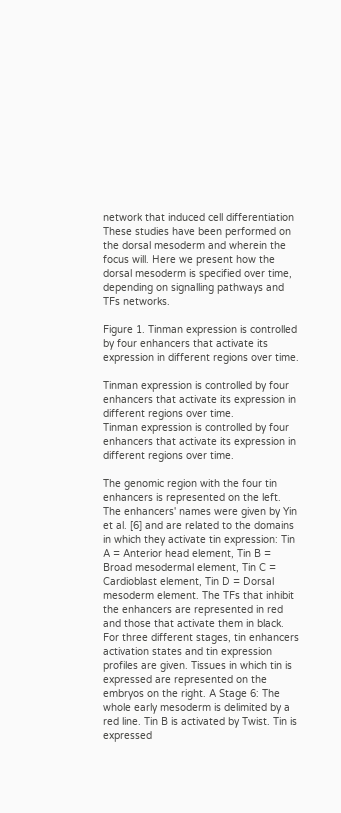network that induced cell differentiation These studies have been performed on the dorsal mesoderm and wherein the focus will. Here we present how the dorsal mesoderm is specified over time, depending on signalling pathways and TFs networks.

Figure 1. Tinman expression is controlled by four enhancers that activate its expression in different regions over time.

Tinman expression is controlled by four enhancers that activate its expression in different regions over time.
Tinman expression is controlled by four enhancers that activate its expression in different regions over time.

The genomic region with the four tin enhancers is represented on the left. The enhancers' names were given by Yin et al. [6] and are related to the domains in which they activate tin expression: Tin A = Anterior head element, Tin B = Broad mesodermal element, Tin C = Cardioblast element, Tin D = Dorsal mesoderm element. The TFs that inhibit the enhancers are represented in red and those that activate them in black. For three different stages, tin enhancers activation states and tin expression profiles are given. Tissues in which tin is expressed are represented on the embryos on the right. A Stage 6: The whole early mesoderm is delimited by a red line. Tin B is activated by Twist. Tin is expressed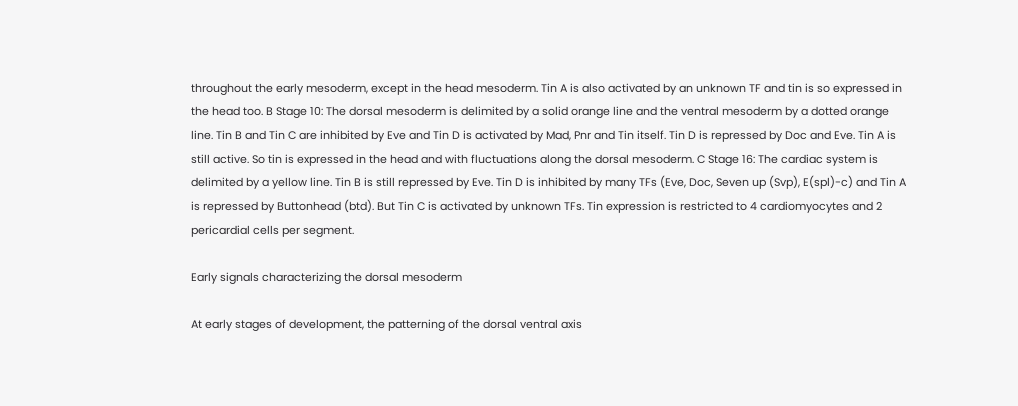throughout the early mesoderm, except in the head mesoderm. Tin A is also activated by an unknown TF and tin is so expressed in the head too. B Stage 10: The dorsal mesoderm is delimited by a solid orange line and the ventral mesoderm by a dotted orange line. Tin B and Tin C are inhibited by Eve and Tin D is activated by Mad, Pnr and Tin itself. Tin D is repressed by Doc and Eve. Tin A is still active. So tin is expressed in the head and with fluctuations along the dorsal mesoderm. C Stage 16: The cardiac system is delimited by a yellow line. Tin B is still repressed by Eve. Tin D is inhibited by many TFs (Eve, Doc, Seven up (Svp), E(spl)-c) and Tin A is repressed by Buttonhead (btd). But Tin C is activated by unknown TFs. Tin expression is restricted to 4 cardiomyocytes and 2 pericardial cells per segment.

Early signals characterizing the dorsal mesoderm

At early stages of development, the patterning of the dorsal ventral axis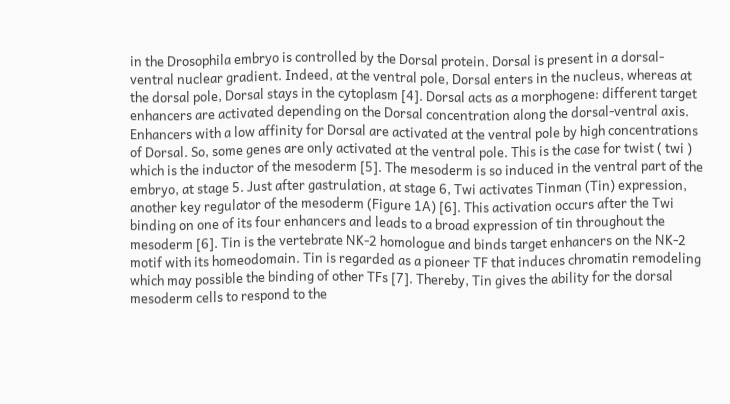in the Drosophila embryo is controlled by the Dorsal protein. Dorsal is present in a dorsal-ventral nuclear gradient. Indeed, at the ventral pole, Dorsal enters in the nucleus, whereas at the dorsal pole, Dorsal stays in the cytoplasm [4]. Dorsal acts as a morphogene: different target enhancers are activated depending on the Dorsal concentration along the dorsal-ventral axis. Enhancers with a low affinity for Dorsal are activated at the ventral pole by high concentrations of Dorsal. So, some genes are only activated at the ventral pole. This is the case for twist ( twi ) which is the inductor of the mesoderm [5]. The mesoderm is so induced in the ventral part of the embryo, at stage 5. Just after gastrulation, at stage 6, Twi activates Tinman (Tin) expression, another key regulator of the mesoderm (Figure 1A) [6]. This activation occurs after the Twi binding on one of its four enhancers and leads to a broad expression of tin throughout the mesoderm [6]. Tin is the vertebrate NK-2 homologue and binds target enhancers on the NK-2 motif with its homeodomain. Tin is regarded as a pioneer TF that induces chromatin remodeling which may possible the binding of other TFs [7]. Thereby, Tin gives the ability for the dorsal mesoderm cells to respond to the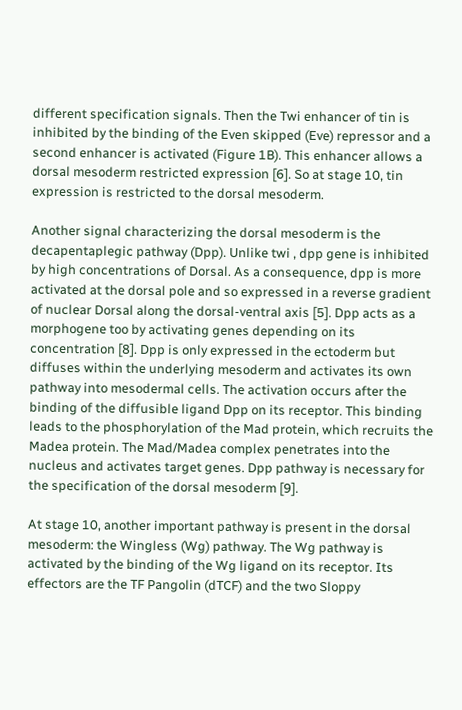different specification signals. Then the Twi enhancer of tin is inhibited by the binding of the Even skipped (Eve) repressor and a second enhancer is activated (Figure 1B). This enhancer allows a dorsal mesoderm restricted expression [6]. So at stage 10, tin expression is restricted to the dorsal mesoderm.

Another signal characterizing the dorsal mesoderm is the decapentaplegic pathway (Dpp). Unlike twi , dpp gene is inhibited by high concentrations of Dorsal. As a consequence, dpp is more activated at the dorsal pole and so expressed in a reverse gradient of nuclear Dorsal along the dorsal-ventral axis [5]. Dpp acts as a morphogene too by activating genes depending on its concentration [8]. Dpp is only expressed in the ectoderm but diffuses within the underlying mesoderm and activates its own pathway into mesodermal cells. The activation occurs after the binding of the diffusible ligand Dpp on its receptor. This binding leads to the phosphorylation of the Mad protein, which recruits the Madea protein. The Mad/Madea complex penetrates into the nucleus and activates target genes. Dpp pathway is necessary for the specification of the dorsal mesoderm [9].

At stage 10, another important pathway is present in the dorsal mesoderm: the Wingless (Wg) pathway. The Wg pathway is activated by the binding of the Wg ligand on its receptor. Its effectors are the TF Pangolin (dTCF) and the two Sloppy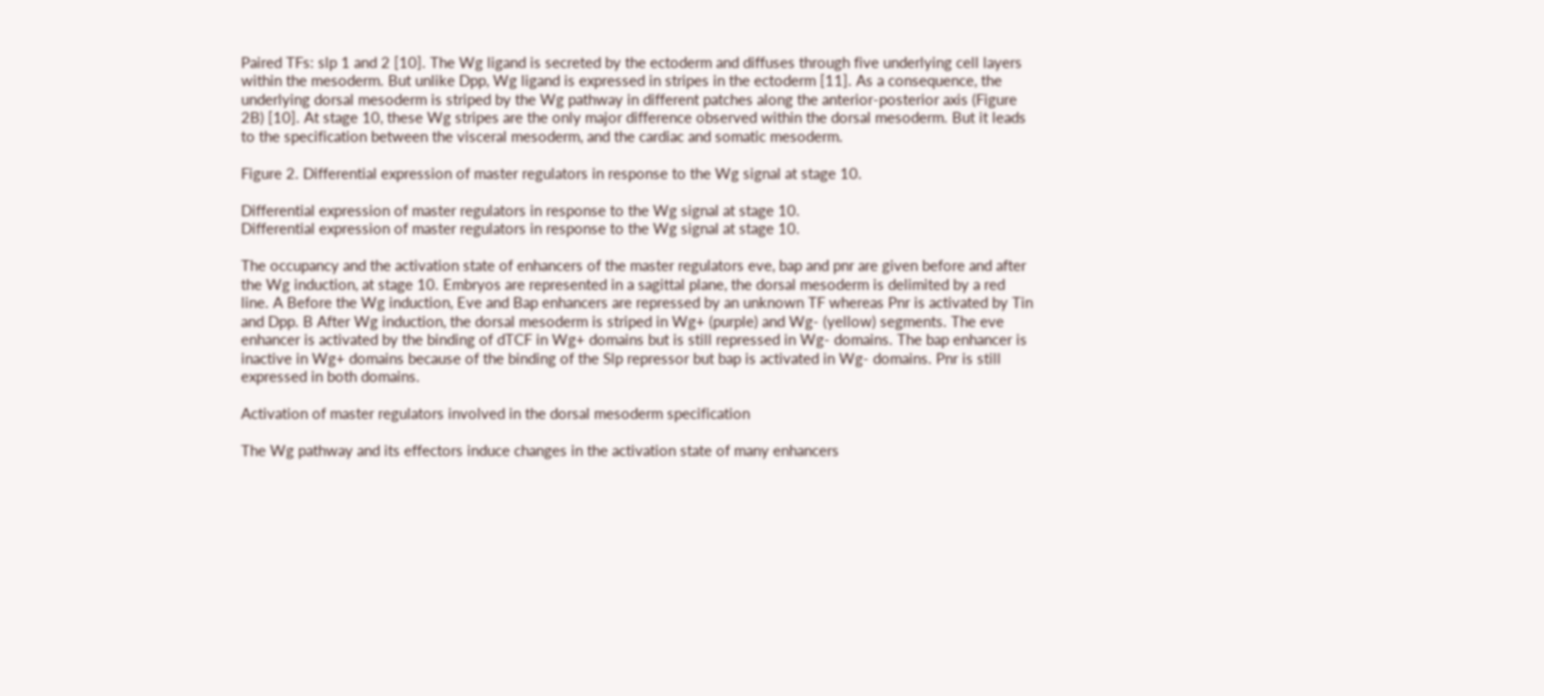Paired TFs: slp 1 and 2 [10]. The Wg ligand is secreted by the ectoderm and diffuses through five underlying cell layers within the mesoderm. But unlike Dpp, Wg ligand is expressed in stripes in the ectoderm [11]. As a consequence, the underlying dorsal mesoderm is striped by the Wg pathway in different patches along the anterior-posterior axis (Figure 2B) [10]. At stage 10, these Wg stripes are the only major difference observed within the dorsal mesoderm. But it leads to the specification between the visceral mesoderm, and the cardiac and somatic mesoderm.

Figure 2. Differential expression of master regulators in response to the Wg signal at stage 10.

Differential expression of master regulators in response to the Wg signal at stage 10.
Differential expression of master regulators in response to the Wg signal at stage 10.

The occupancy and the activation state of enhancers of the master regulators eve, bap and pnr are given before and after the Wg induction, at stage 10. Embryos are represented in a sagittal plane, the dorsal mesoderm is delimited by a red line. A Before the Wg induction, Eve and Bap enhancers are repressed by an unknown TF whereas Pnr is activated by Tin and Dpp. B After Wg induction, the dorsal mesoderm is striped in Wg+ (purple) and Wg- (yellow) segments. The eve enhancer is activated by the binding of dTCF in Wg+ domains but is still repressed in Wg- domains. The bap enhancer is inactive in Wg+ domains because of the binding of the Slp repressor but bap is activated in Wg- domains. Pnr is still expressed in both domains.

Activation of master regulators involved in the dorsal mesoderm specification

The Wg pathway and its effectors induce changes in the activation state of many enhancers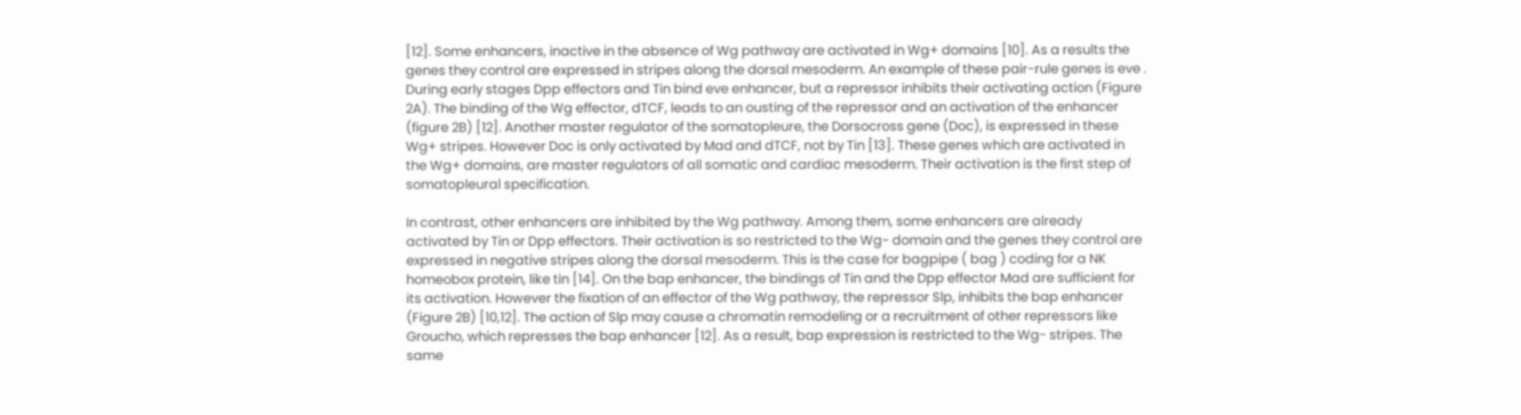[12]. Some enhancers, inactive in the absence of Wg pathway are activated in Wg+ domains [10]. As a results the genes they control are expressed in stripes along the dorsal mesoderm. An example of these pair-rule genes is eve . During early stages Dpp effectors and Tin bind eve enhancer, but a repressor inhibits their activating action (Figure 2A). The binding of the Wg effector, dTCF, leads to an ousting of the repressor and an activation of the enhancer (figure 2B) [12]. Another master regulator of the somatopleure, the Dorsocross gene (Doc), is expressed in these Wg+ stripes. However Doc is only activated by Mad and dTCF, not by Tin [13]. These genes which are activated in the Wg+ domains, are master regulators of all somatic and cardiac mesoderm. Their activation is the first step of somatopleural specification.

In contrast, other enhancers are inhibited by the Wg pathway. Among them, some enhancers are already activated by Tin or Dpp effectors. Their activation is so restricted to the Wg- domain and the genes they control are expressed in negative stripes along the dorsal mesoderm. This is the case for bagpipe ( bag ) coding for a NK homeobox protein, like tin [14]. On the bap enhancer, the bindings of Tin and the Dpp effector Mad are sufficient for its activation. However the fixation of an effector of the Wg pathway, the repressor Slp, inhibits the bap enhancer (Figure 2B) [10,12]. The action of Slp may cause a chromatin remodeling or a recruitment of other repressors like Groucho, which represses the bap enhancer [12]. As a result, bap expression is restricted to the Wg- stripes. The same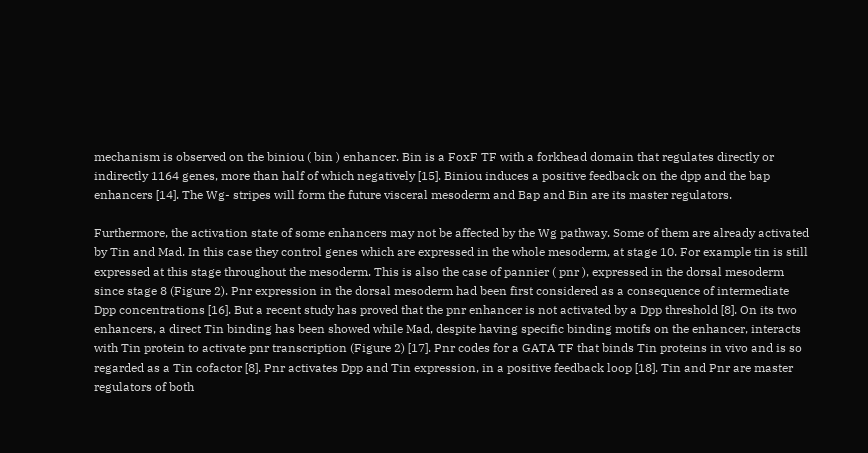mechanism is observed on the biniou ( bin ) enhancer. Bin is a FoxF TF with a forkhead domain that regulates directly or indirectly 1164 genes, more than half of which negatively [15]. Biniou induces a positive feedback on the dpp and the bap enhancers [14]. The Wg- stripes will form the future visceral mesoderm and Bap and Bin are its master regulators.

Furthermore, the activation state of some enhancers may not be affected by the Wg pathway. Some of them are already activated by Tin and Mad. In this case they control genes which are expressed in the whole mesoderm, at stage 10. For example tin is still expressed at this stage throughout the mesoderm. This is also the case of pannier ( pnr ), expressed in the dorsal mesoderm since stage 8 (Figure 2). Pnr expression in the dorsal mesoderm had been first considered as a consequence of intermediate Dpp concentrations [16]. But a recent study has proved that the pnr enhancer is not activated by a Dpp threshold [8]. On its two enhancers, a direct Tin binding has been showed while Mad, despite having specific binding motifs on the enhancer, interacts with Tin protein to activate pnr transcription (Figure 2) [17]. Pnr codes for a GATA TF that binds Tin proteins in vivo and is so regarded as a Tin cofactor [8]. Pnr activates Dpp and Tin expression, in a positive feedback loop [18]. Tin and Pnr are master regulators of both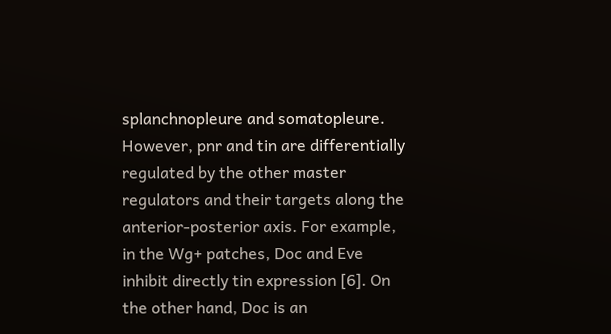splanchnopleure and somatopleure. However, pnr and tin are differentially regulated by the other master regulators and their targets along the anterior-posterior axis. For example, in the Wg+ patches, Doc and Eve inhibit directly tin expression [6]. On the other hand, Doc is an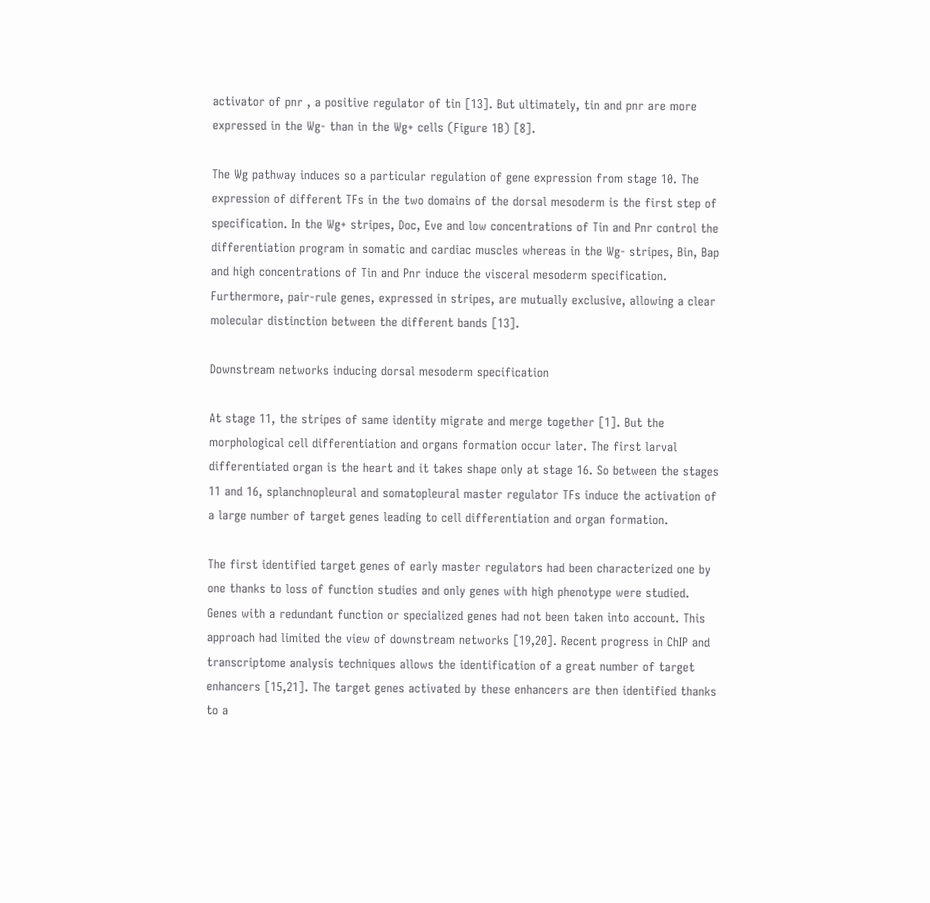activator of pnr , a positive regulator of tin [13]. But ultimately, tin and pnr are more expressed in the Wg- than in the Wg+ cells (Figure 1B) [8].

The Wg pathway induces so a particular regulation of gene expression from stage 10. The expression of different TFs in the two domains of the dorsal mesoderm is the first step of specification. In the Wg+ stripes, Doc, Eve and low concentrations of Tin and Pnr control the differentiation program in somatic and cardiac muscles whereas in the Wg- stripes, Bin, Bap and high concentrations of Tin and Pnr induce the visceral mesoderm specification. Furthermore, pair-rule genes, expressed in stripes, are mutually exclusive, allowing a clear molecular distinction between the different bands [13].

Downstream networks inducing dorsal mesoderm specification

At stage 11, the stripes of same identity migrate and merge together [1]. But the morphological cell differentiation and organs formation occur later. The first larval differentiated organ is the heart and it takes shape only at stage 16. So between the stages 11 and 16, splanchnopleural and somatopleural master regulator TFs induce the activation of a large number of target genes leading to cell differentiation and organ formation.

The first identified target genes of early master regulators had been characterized one by one thanks to loss of function studies and only genes with high phenotype were studied. Genes with a redundant function or specialized genes had not been taken into account. This approach had limited the view of downstream networks [19,20]. Recent progress in ChIP and transcriptome analysis techniques allows the identification of a great number of target enhancers [15,21]. The target genes activated by these enhancers are then identified thanks to a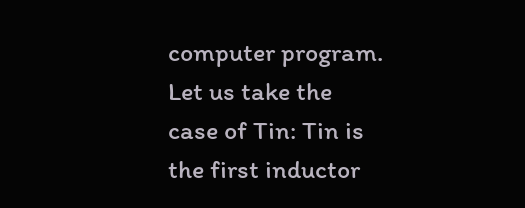computer program. Let us take the case of Tin: Tin is the first inductor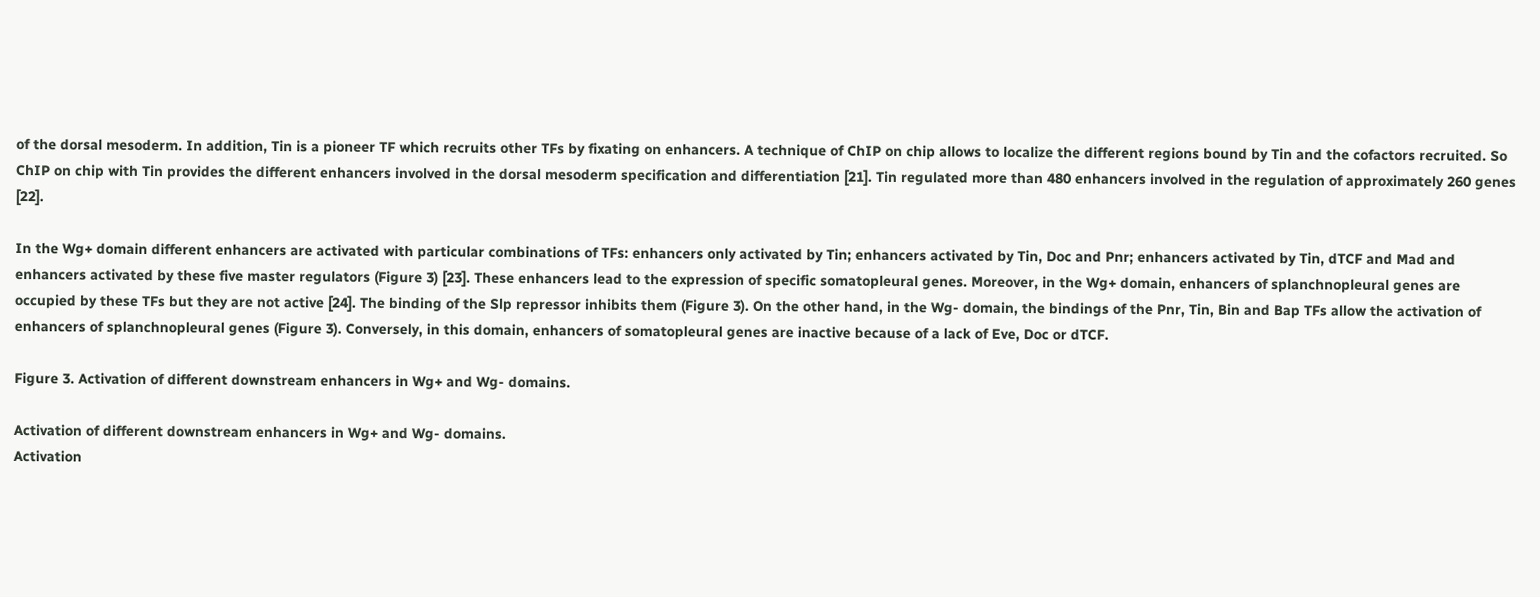of the dorsal mesoderm. In addition, Tin is a pioneer TF which recruits other TFs by fixating on enhancers. A technique of ChIP on chip allows to localize the different regions bound by Tin and the cofactors recruited. So ChIP on chip with Tin provides the different enhancers involved in the dorsal mesoderm specification and differentiation [21]. Tin regulated more than 480 enhancers involved in the regulation of approximately 260 genes [22].

In the Wg+ domain different enhancers are activated with particular combinations of TFs: enhancers only activated by Tin; enhancers activated by Tin, Doc and Pnr; enhancers activated by Tin, dTCF and Mad and enhancers activated by these five master regulators (Figure 3) [23]. These enhancers lead to the expression of specific somatopleural genes. Moreover, in the Wg+ domain, enhancers of splanchnopleural genes are occupied by these TFs but they are not active [24]. The binding of the Slp repressor inhibits them (Figure 3). On the other hand, in the Wg- domain, the bindings of the Pnr, Tin, Bin and Bap TFs allow the activation of enhancers of splanchnopleural genes (Figure 3). Conversely, in this domain, enhancers of somatopleural genes are inactive because of a lack of Eve, Doc or dTCF.

Figure 3. Activation of different downstream enhancers in Wg+ and Wg- domains.

Activation of different downstream enhancers in Wg+ and Wg- domains.
Activation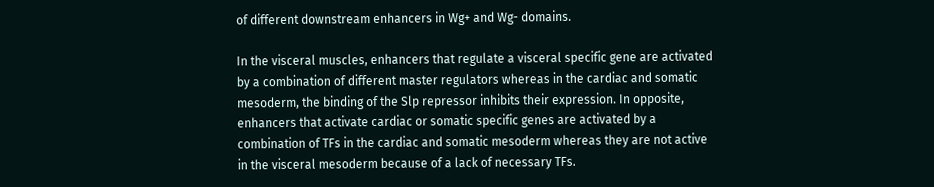of different downstream enhancers in Wg+ and Wg- domains.

In the visceral muscles, enhancers that regulate a visceral specific gene are activated by a combination of different master regulators whereas in the cardiac and somatic mesoderm, the binding of the Slp repressor inhibits their expression. In opposite, enhancers that activate cardiac or somatic specific genes are activated by a combination of TFs in the cardiac and somatic mesoderm whereas they are not active in the visceral mesoderm because of a lack of necessary TFs.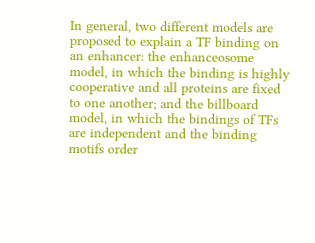In general, two different models are proposed to explain a TF binding on an enhancer: the enhanceosome model, in which the binding is highly cooperative and all proteins are fixed to one another; and the billboard model, in which the bindings of TFs are independent and the binding motifs order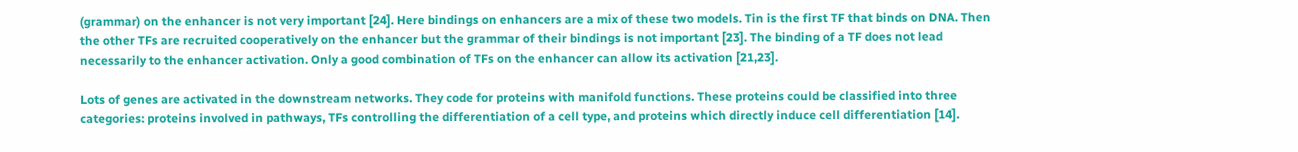(grammar) on the enhancer is not very important [24]. Here bindings on enhancers are a mix of these two models. Tin is the first TF that binds on DNA. Then the other TFs are recruited cooperatively on the enhancer but the grammar of their bindings is not important [23]. The binding of a TF does not lead necessarily to the enhancer activation. Only a good combination of TFs on the enhancer can allow its activation [21,23].

Lots of genes are activated in the downstream networks. They code for proteins with manifold functions. These proteins could be classified into three categories: proteins involved in pathways, TFs controlling the differentiation of a cell type, and proteins which directly induce cell differentiation [14].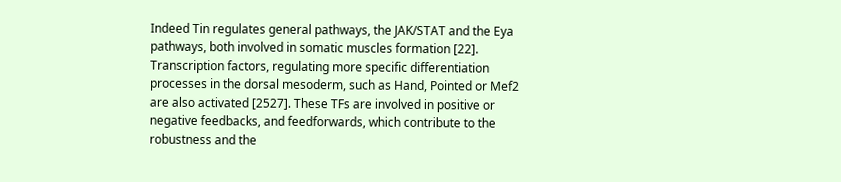Indeed Tin regulates general pathways, the JAK/STAT and the Eya pathways, both involved in somatic muscles formation [22]. Transcription factors, regulating more specific differentiation processes in the dorsal mesoderm, such as Hand, Pointed or Mef2 are also activated [2527]. These TFs are involved in positive or negative feedbacks, and feedforwards, which contribute to the robustness and the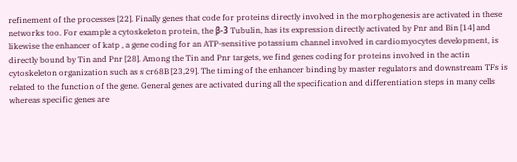refinement of the processes [22]. Finally genes that code for proteins directly involved in the morphogenesis are activated in these networks too. For example a cytoskeleton protein, the β-3 Tubulin, has its expression directly activated by Pnr and Bin [14] and likewise the enhancer of katp , a gene coding for an ATP-sensitive potassium channel involved in cardiomyocytes development, is directly bound by Tin and Pnr [28]. Among the Tin and Pnr targets, we find genes coding for proteins involved in the actin cytoskeleton organization such as s cr68B [23,29]. The timing of the enhancer binding by master regulators and downstream TFs is related to the function of the gene. General genes are activated during all the specification and differentiation steps in many cells whereas specific genes are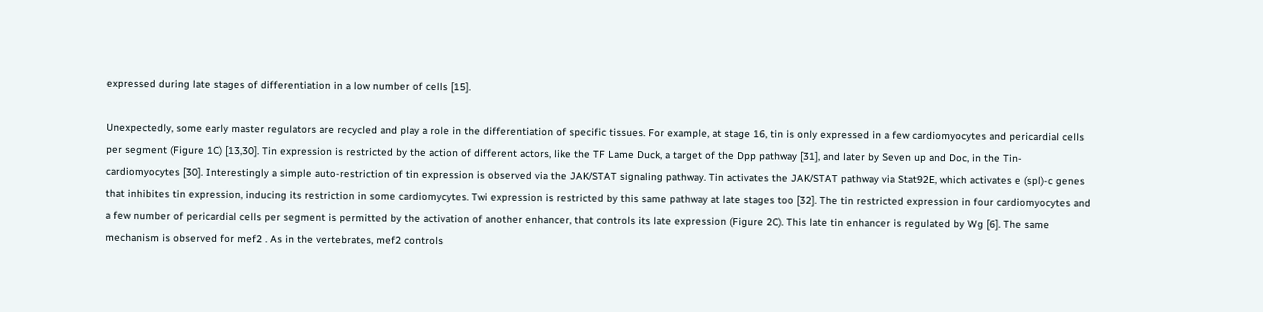expressed during late stages of differentiation in a low number of cells [15].

Unexpectedly, some early master regulators are recycled and play a role in the differentiation of specific tissues. For example, at stage 16, tin is only expressed in a few cardiomyocytes and pericardial cells per segment (Figure 1C) [13,30]. Tin expression is restricted by the action of different actors, like the TF Lame Duck, a target of the Dpp pathway [31], and later by Seven up and Doc, in the Tin- cardiomyocytes [30]. Interestingly a simple auto-restriction of tin expression is observed via the JAK/STAT signaling pathway. Tin activates the JAK/STAT pathway via Stat92E, which activates e (spl)-c genes that inhibites tin expression, inducing its restriction in some cardiomycytes. Twi expression is restricted by this same pathway at late stages too [32]. The tin restricted expression in four cardiomyocytes and a few number of pericardial cells per segment is permitted by the activation of another enhancer, that controls its late expression (Figure 2C). This late tin enhancer is regulated by Wg [6]. The same mechanism is observed for mef2 . As in the vertebrates, mef2 controls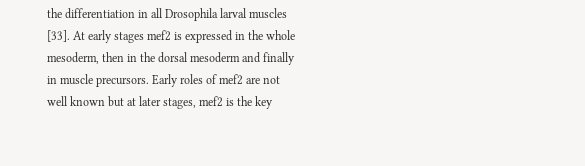the differentiation in all Drosophila larval muscles [33]. At early stages mef2 is expressed in the whole mesoderm, then in the dorsal mesoderm and finally in muscle precursors. Early roles of mef2 are not well known but at later stages, mef2 is the key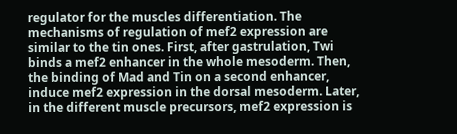regulator for the muscles differentiation. The mechanisms of regulation of mef2 expression are similar to the tin ones. First, after gastrulation, Twi binds a mef2 enhancer in the whole mesoderm. Then, the binding of Mad and Tin on a second enhancer, induce mef2 expression in the dorsal mesoderm. Later, in the different muscle precursors, mef2 expression is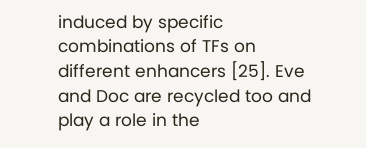induced by specific combinations of TFs on different enhancers [25]. Eve and Doc are recycled too and play a role in the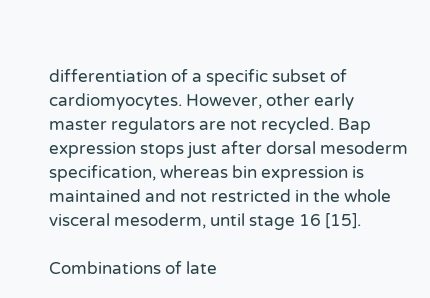differentiation of a specific subset of cardiomyocytes. However, other early master regulators are not recycled. Bap expression stops just after dorsal mesoderm specification, whereas bin expression is maintained and not restricted in the whole visceral mesoderm, until stage 16 [15].

Combinations of late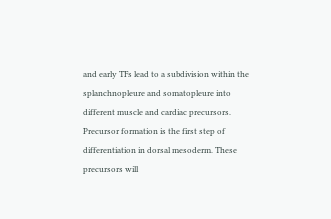and early TFs lead to a subdivision within the splanchnopleure and somatopleure into different muscle and cardiac precursors. Precursor formation is the first step of differentiation in dorsal mesoderm. These precursors will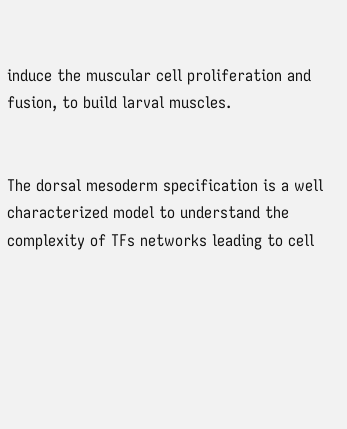induce the muscular cell proliferation and fusion, to build larval muscles.


The dorsal mesoderm specification is a well characterized model to understand the complexity of TFs networks leading to cell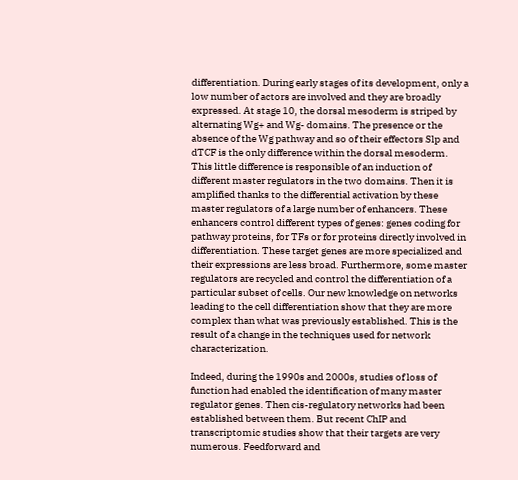differentiation. During early stages of its development, only a low number of actors are involved and they are broadly expressed. At stage 10, the dorsal mesoderm is striped by alternating Wg+ and Wg- domains. The presence or the absence of the Wg pathway and so of their effectors Slp and dTCF is the only difference within the dorsal mesoderm. This little difference is responsible of an induction of different master regulators in the two domains. Then it is amplified thanks to the differential activation by these master regulators of a large number of enhancers. These enhancers control different types of genes: genes coding for pathway proteins, for TFs or for proteins directly involved in differentiation. These target genes are more specialized and their expressions are less broad. Furthermore, some master regulators are recycled and control the differentiation of a particular subset of cells. Our new knowledge on networks leading to the cell differentiation show that they are more complex than what was previously established. This is the result of a change in the techniques used for network characterization.

Indeed, during the 1990s and 2000s, studies of loss of function had enabled the identification of many master regulator genes. Then cis-regulatory networks had been established between them. But recent ChIP and transcriptomic studies show that their targets are very numerous. Feedforward and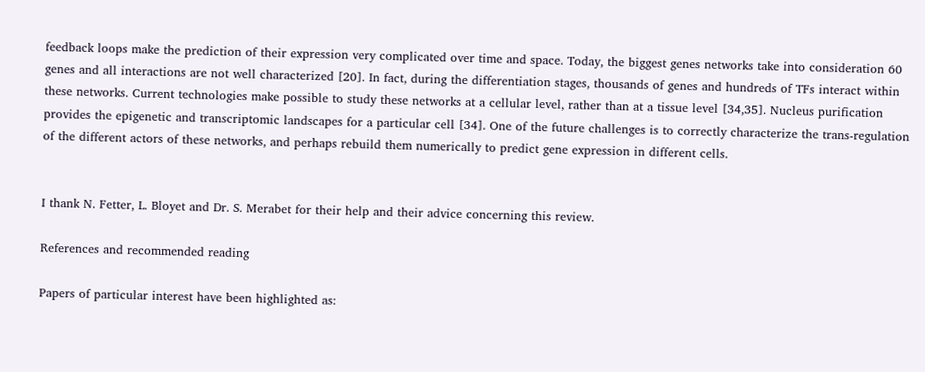feedback loops make the prediction of their expression very complicated over time and space. Today, the biggest genes networks take into consideration 60 genes and all interactions are not well characterized [20]. In fact, during the differentiation stages, thousands of genes and hundreds of TFs interact within these networks. Current technologies make possible to study these networks at a cellular level, rather than at a tissue level [34,35]. Nucleus purification provides the epigenetic and transcriptomic landscapes for a particular cell [34]. One of the future challenges is to correctly characterize the trans-regulation of the different actors of these networks, and perhaps rebuild them numerically to predict gene expression in different cells.


I thank N. Fetter, L. Bloyet and Dr. S. Merabet for their help and their advice concerning this review.

References and recommended reading

Papers of particular interest have been highlighted as: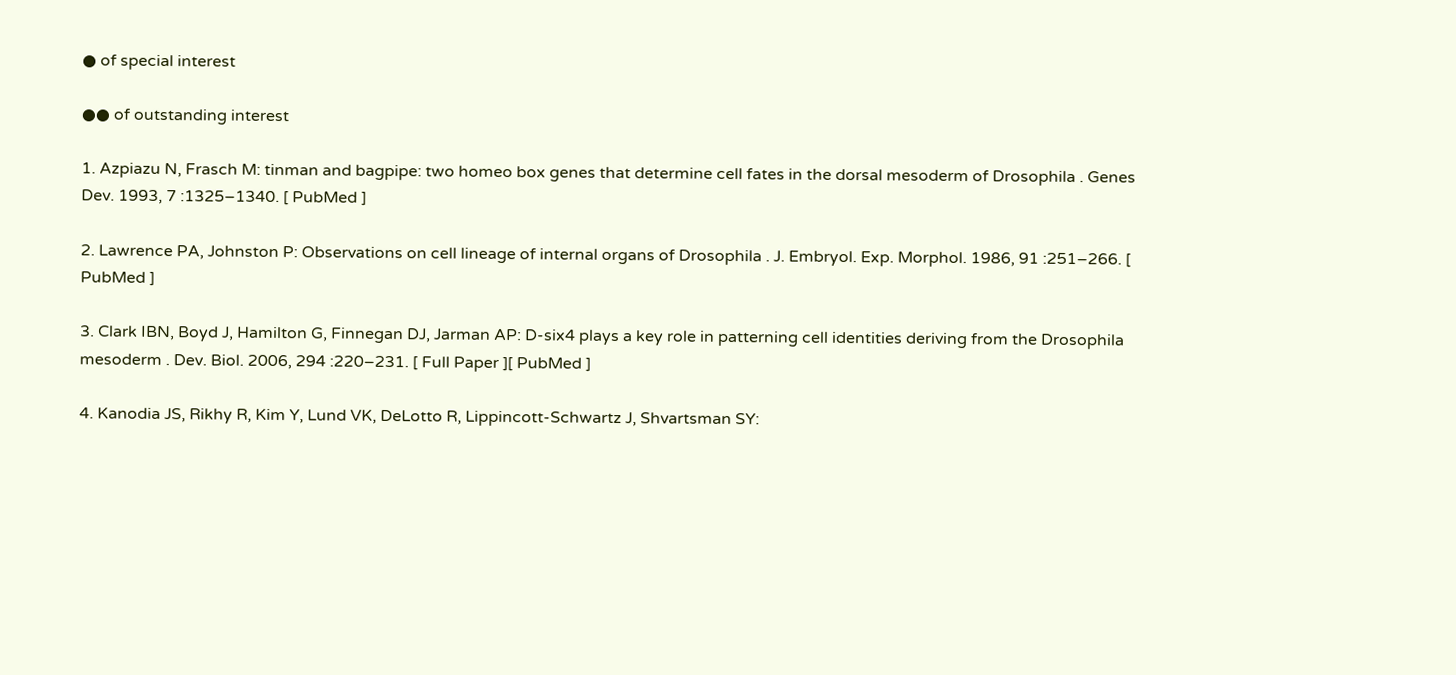● of special interest

●● of outstanding interest

1. Azpiazu N, Frasch M: tinman and bagpipe: two homeo box genes that determine cell fates in the dorsal mesoderm of Drosophila . Genes Dev. 1993, 7 :1325–1340. [ PubMed ]

2. Lawrence PA, Johnston P: Observations on cell lineage of internal organs of Drosophila . J. Embryol. Exp. Morphol. 1986, 91 :251–266. [ PubMed ]

3. Clark IBN, Boyd J, Hamilton G, Finnegan DJ, Jarman AP: D-six4 plays a key role in patterning cell identities deriving from the Drosophila mesoderm . Dev. Biol. 2006, 294 :220–231. [ Full Paper ][ PubMed ]

4. Kanodia JS, Rikhy R, Kim Y, Lund VK, DeLotto R, Lippincott-Schwartz J, Shvartsman SY: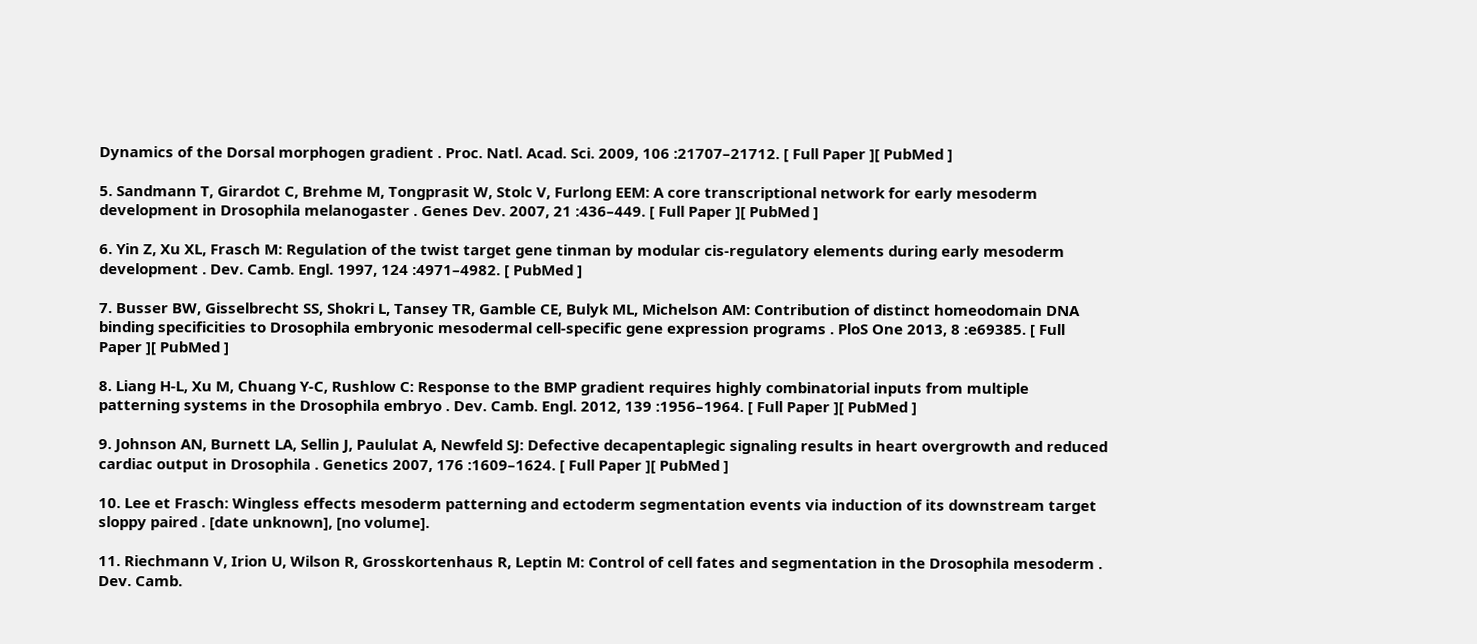Dynamics of the Dorsal morphogen gradient . Proc. Natl. Acad. Sci. 2009, 106 :21707–21712. [ Full Paper ][ PubMed ]

5. Sandmann T, Girardot C, Brehme M, Tongprasit W, Stolc V, Furlong EEM: A core transcriptional network for early mesoderm development in Drosophila melanogaster . Genes Dev. 2007, 21 :436–449. [ Full Paper ][ PubMed ]

6. Yin Z, Xu XL, Frasch M: Regulation of the twist target gene tinman by modular cis-regulatory elements during early mesoderm development . Dev. Camb. Engl. 1997, 124 :4971–4982. [ PubMed ]

7. Busser BW, Gisselbrecht SS, Shokri L, Tansey TR, Gamble CE, Bulyk ML, Michelson AM: Contribution of distinct homeodomain DNA binding specificities to Drosophila embryonic mesodermal cell-specific gene expression programs . PloS One 2013, 8 :e69385. [ Full Paper ][ PubMed ]

8. Liang H-L, Xu M, Chuang Y-C, Rushlow C: Response to the BMP gradient requires highly combinatorial inputs from multiple patterning systems in the Drosophila embryo . Dev. Camb. Engl. 2012, 139 :1956–1964. [ Full Paper ][ PubMed ]

9. Johnson AN, Burnett LA, Sellin J, Paululat A, Newfeld SJ: Defective decapentaplegic signaling results in heart overgrowth and reduced cardiac output in Drosophila . Genetics 2007, 176 :1609–1624. [ Full Paper ][ PubMed ]

10. Lee et Frasch: Wingless effects mesoderm patterning and ectoderm segmentation events via induction of its downstream target sloppy paired . [date unknown], [no volume].

11. Riechmann V, Irion U, Wilson R, Grosskortenhaus R, Leptin M: Control of cell fates and segmentation in the Drosophila mesoderm . Dev. Camb.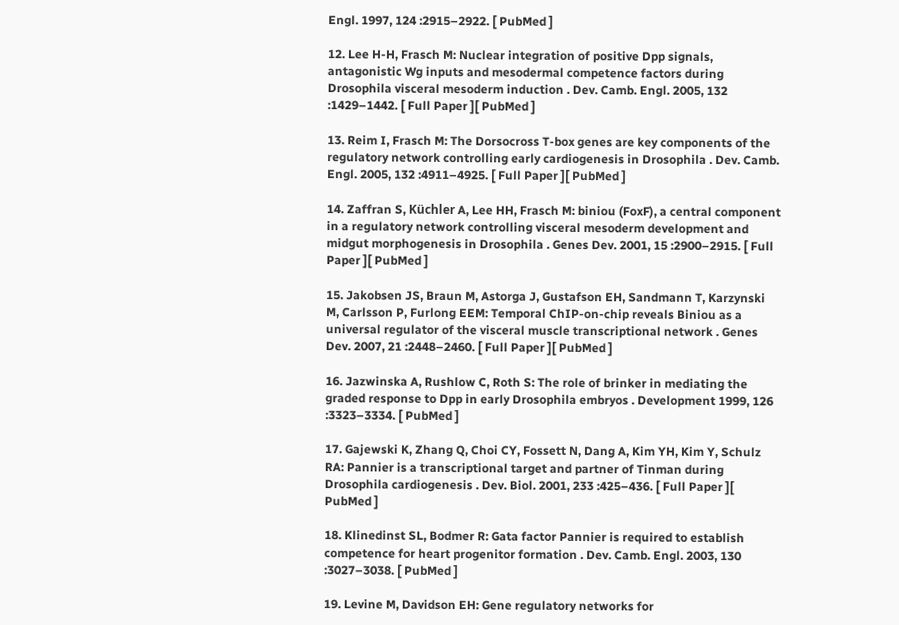Engl. 1997, 124 :2915–2922. [ PubMed ]

12. Lee H-H, Frasch M: Nuclear integration of positive Dpp signals, antagonistic Wg inputs and mesodermal competence factors during Drosophila visceral mesoderm induction . Dev. Camb. Engl. 2005, 132 :1429–1442. [ Full Paper ][ PubMed ]

13. Reim I, Frasch M: The Dorsocross T-box genes are key components of the regulatory network controlling early cardiogenesis in Drosophila . Dev. Camb. Engl. 2005, 132 :4911–4925. [ Full Paper ][ PubMed ]

14. Zaffran S, Küchler A, Lee HH, Frasch M: biniou (FoxF), a central component in a regulatory network controlling visceral mesoderm development and midgut morphogenesis in Drosophila . Genes Dev. 2001, 15 :2900–2915. [ Full Paper ][ PubMed ]

15. Jakobsen JS, Braun M, Astorga J, Gustafson EH, Sandmann T, Karzynski M, Carlsson P, Furlong EEM: Temporal ChIP-on-chip reveals Biniou as a universal regulator of the visceral muscle transcriptional network . Genes Dev. 2007, 21 :2448–2460. [ Full Paper ][ PubMed ]

16. Jazwinska A, Rushlow C, Roth S: The role of brinker in mediating the graded response to Dpp in early Drosophila embryos . Development 1999, 126 :3323–3334. [ PubMed ]

17. Gajewski K, Zhang Q, Choi CY, Fossett N, Dang A, Kim YH, Kim Y, Schulz RA: Pannier is a transcriptional target and partner of Tinman during Drosophila cardiogenesis . Dev. Biol. 2001, 233 :425–436. [ Full Paper ][ PubMed ]

18. Klinedinst SL, Bodmer R: Gata factor Pannier is required to establish competence for heart progenitor formation . Dev. Camb. Engl. 2003, 130 :3027–3038. [ PubMed ]

19. Levine M, Davidson EH: Gene regulatory networks for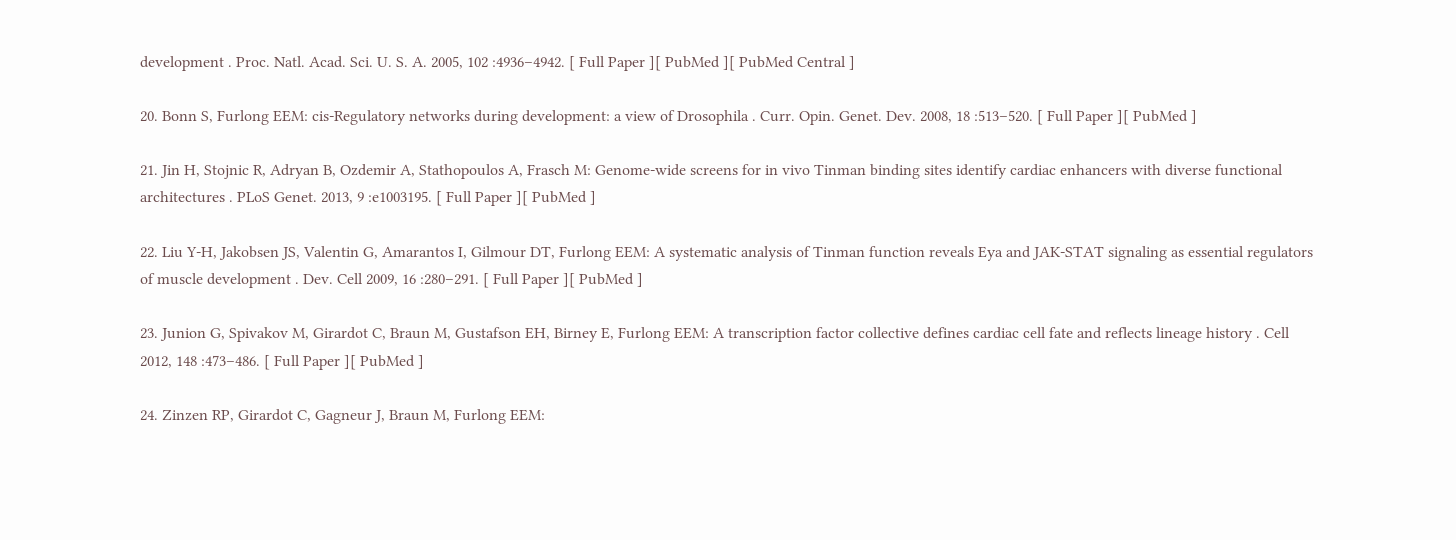development . Proc. Natl. Acad. Sci. U. S. A. 2005, 102 :4936–4942. [ Full Paper ][ PubMed ][ PubMed Central ]

20. Bonn S, Furlong EEM: cis-Regulatory networks during development: a view of Drosophila . Curr. Opin. Genet. Dev. 2008, 18 :513–520. [ Full Paper ][ PubMed ]

21. Jin H, Stojnic R, Adryan B, Ozdemir A, Stathopoulos A, Frasch M: Genome-wide screens for in vivo Tinman binding sites identify cardiac enhancers with diverse functional architectures . PLoS Genet. 2013, 9 :e1003195. [ Full Paper ][ PubMed ]

22. Liu Y-H, Jakobsen JS, Valentin G, Amarantos I, Gilmour DT, Furlong EEM: A systematic analysis of Tinman function reveals Eya and JAK-STAT signaling as essential regulators of muscle development . Dev. Cell 2009, 16 :280–291. [ Full Paper ][ PubMed ]

23. Junion G, Spivakov M, Girardot C, Braun M, Gustafson EH, Birney E, Furlong EEM: A transcription factor collective defines cardiac cell fate and reflects lineage history . Cell 2012, 148 :473–486. [ Full Paper ][ PubMed ]

24. Zinzen RP, Girardot C, Gagneur J, Braun M, Furlong EEM: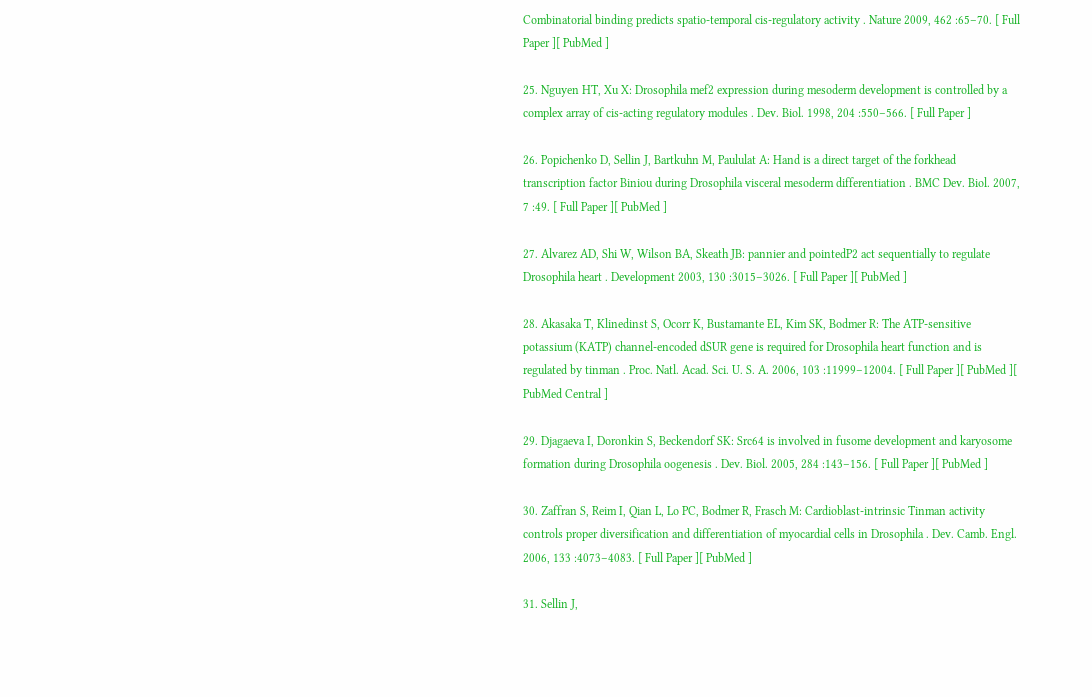Combinatorial binding predicts spatio-temporal cis-regulatory activity . Nature 2009, 462 :65–70. [ Full Paper ][ PubMed ]

25. Nguyen HT, Xu X: Drosophila mef2 expression during mesoderm development is controlled by a complex array of cis-acting regulatory modules . Dev. Biol. 1998, 204 :550–566. [ Full Paper ]

26. Popichenko D, Sellin J, Bartkuhn M, Paululat A: Hand is a direct target of the forkhead transcription factor Biniou during Drosophila visceral mesoderm differentiation . BMC Dev. Biol. 2007, 7 :49. [ Full Paper ][ PubMed ]

27. Alvarez AD, Shi W, Wilson BA, Skeath JB: pannier and pointedP2 act sequentially to regulate Drosophila heart . Development 2003, 130 :3015–3026. [ Full Paper ][ PubMed ]

28. Akasaka T, Klinedinst S, Ocorr K, Bustamante EL, Kim SK, Bodmer R: The ATP-sensitive potassium (KATP) channel-encoded dSUR gene is required for Drosophila heart function and is regulated by tinman . Proc. Natl. Acad. Sci. U. S. A. 2006, 103 :11999–12004. [ Full Paper ][ PubMed ][ PubMed Central ]

29. Djagaeva I, Doronkin S, Beckendorf SK: Src64 is involved in fusome development and karyosome formation during Drosophila oogenesis . Dev. Biol. 2005, 284 :143–156. [ Full Paper ][ PubMed ]

30. Zaffran S, Reim I, Qian L, Lo PC, Bodmer R, Frasch M: Cardioblast-intrinsic Tinman activity controls proper diversification and differentiation of myocardial cells in Drosophila . Dev. Camb. Engl. 2006, 133 :4073–4083. [ Full Paper ][ PubMed ]

31. Sellin J,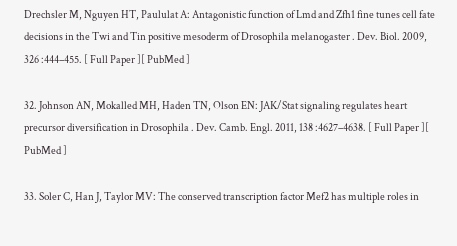Drechsler M, Nguyen HT, Paululat A: Antagonistic function of Lmd and Zfh1 fine tunes cell fate decisions in the Twi and Tin positive mesoderm of Drosophila melanogaster . Dev. Biol. 2009, 326 :444–455. [ Full Paper ][ PubMed ]

32. Johnson AN, Mokalled MH, Haden TN, Olson EN: JAK/Stat signaling regulates heart precursor diversification in Drosophila . Dev. Camb. Engl. 2011, 138 :4627–4638. [ Full Paper ][ PubMed ]

33. Soler C, Han J, Taylor MV: The conserved transcription factor Mef2 has multiple roles in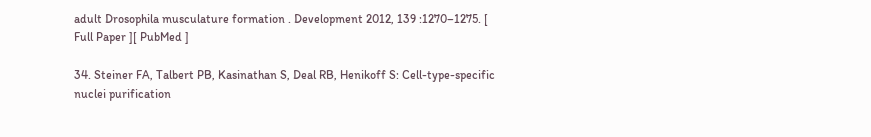adult Drosophila musculature formation . Development 2012, 139 :1270–1275. [ Full Paper ][ PubMed ]

34. Steiner FA, Talbert PB, Kasinathan S, Deal RB, Henikoff S: Cell-type-specific nuclei purification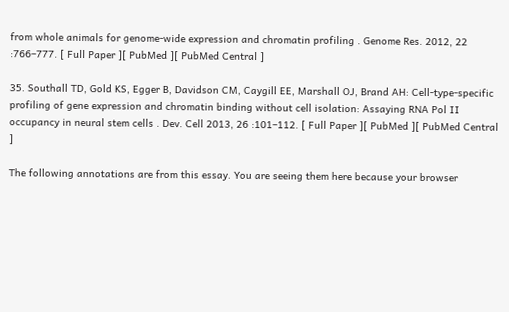from whole animals for genome-wide expression and chromatin profiling . Genome Res. 2012, 22 :766–777. [ Full Paper ][ PubMed ][ PubMed Central ]

35. Southall TD, Gold KS, Egger B, Davidson CM, Caygill EE, Marshall OJ, Brand AH: Cell-type-specific profiling of gene expression and chromatin binding without cell isolation: Assaying RNA Pol II occupancy in neural stem cells . Dev. Cell 2013, 26 :101–112. [ Full Paper ][ PubMed ][ PubMed Central ]

The following annotations are from this essay. You are seeing them here because your browser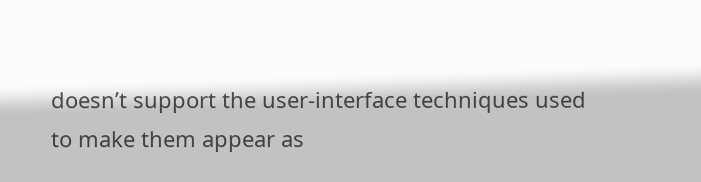doesn’t support the user-interface techniques used to make them appear as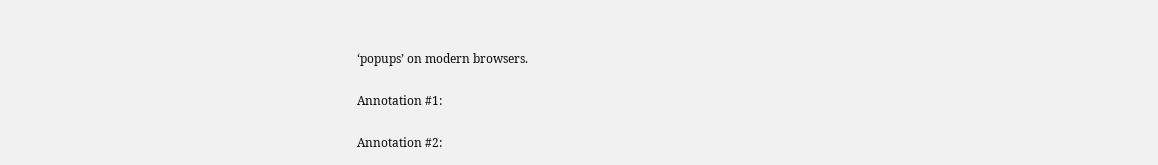‘popups’ on modern browsers.

Annotation #1:

Annotation #2: